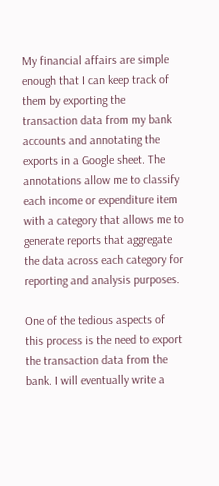My financial affairs are simple enough that I can keep track of them by exporting the transaction data from my bank accounts and annotating the exports in a Google sheet. The annotations allow me to classify each income or expenditure item with a category that allows me to generate reports that aggregate the data across each category for reporting and analysis purposes.

One of the tedious aspects of this process is the need to export the transaction data from the bank. I will eventually write a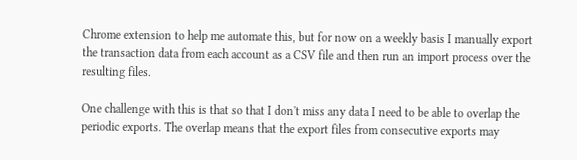Chrome extension to help me automate this, but for now on a weekly basis I manually export the transaction data from each account as a CSV file and then run an import process over the resulting files.

One challenge with this is that so that I don't miss any data I need to be able to overlap the periodic exports. The overlap means that the export files from consecutive exports may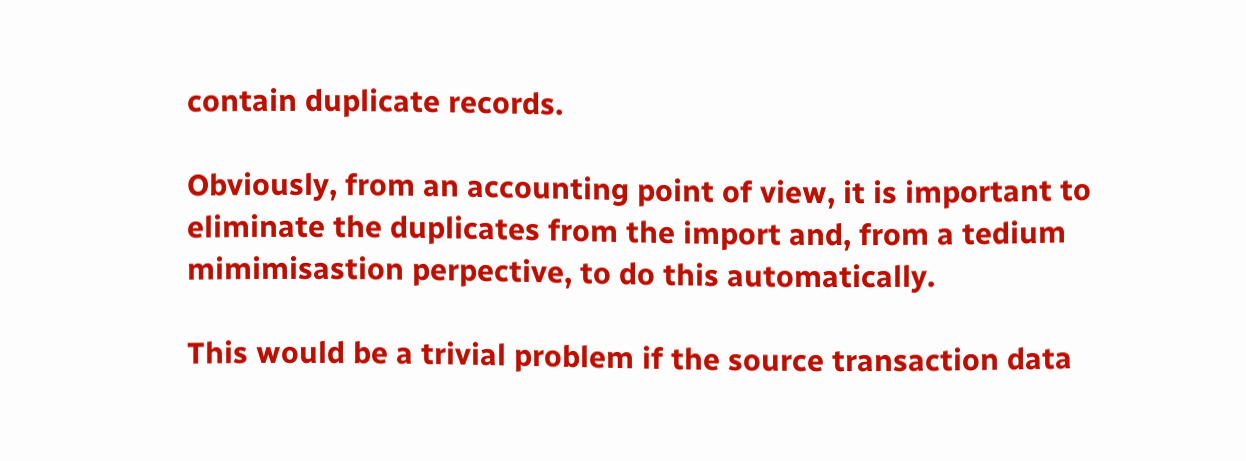contain duplicate records.

Obviously, from an accounting point of view, it is important to eliminate the duplicates from the import and, from a tedium mimimisastion perpective, to do this automatically.

This would be a trivial problem if the source transaction data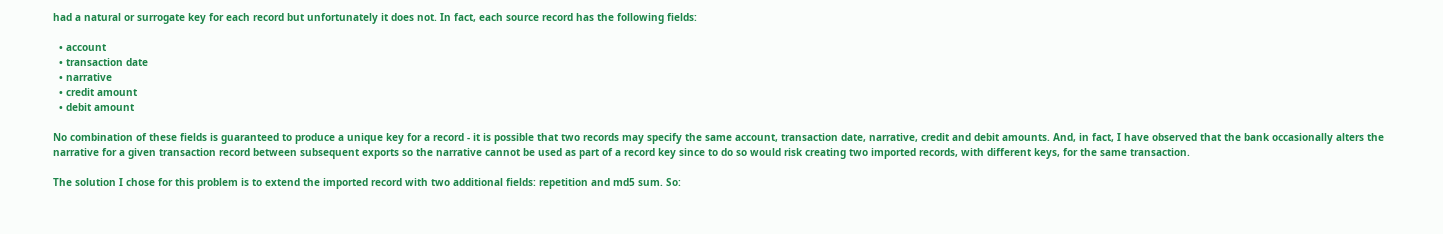had a natural or surrogate key for each record but unfortunately it does not. In fact, each source record has the following fields:

  • account
  • transaction date
  • narrative
  • credit amount
  • debit amount

No combination of these fields is guaranteed to produce a unique key for a record - it is possible that two records may specify the same account, transaction date, narrative, credit and debit amounts. And, in fact, I have observed that the bank occasionally alters the narrative for a given transaction record between subsequent exports so the narrative cannot be used as part of a record key since to do so would risk creating two imported records, with different keys, for the same transaction.

The solution I chose for this problem is to extend the imported record with two additional fields: repetition and md5 sum. So: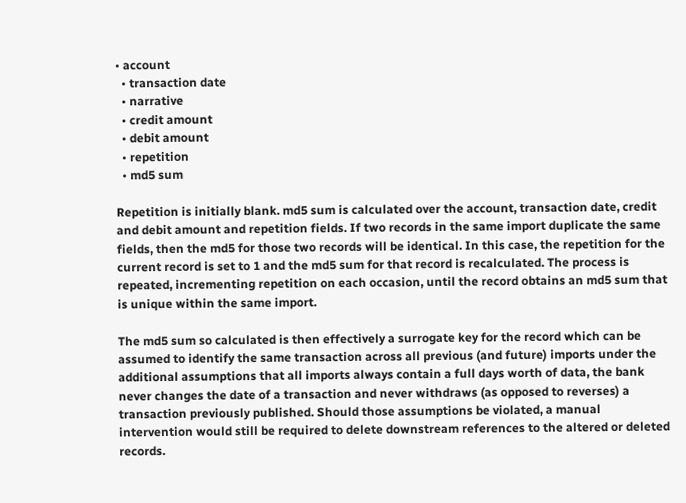• account
  • transaction date
  • narrative
  • credit amount
  • debit amount
  • repetition
  • md5 sum

Repetition is initially blank. md5 sum is calculated over the account, transaction date, credit and debit amount and repetition fields. If two records in the same import duplicate the same fields, then the md5 for those two records will be identical. In this case, the repetition for the current record is set to 1 and the md5 sum for that record is recalculated. The process is repeated, incrementing repetition on each occasion, until the record obtains an md5 sum that is unique within the same import.

The md5 sum so calculated is then effectively a surrogate key for the record which can be assumed to identify the same transaction across all previous (and future) imports under the additional assumptions that all imports always contain a full days worth of data, the bank never changes the date of a transaction and never withdraws (as opposed to reverses) a transaction previously published. Should those assumptions be violated, a manual intervention would still be required to delete downstream references to the altered or deleted records.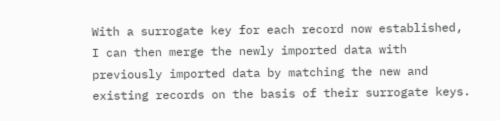With a surrogate key for each record now established, I can then merge the newly imported data with previously imported data by matching the new and existing records on the basis of their surrogate keys.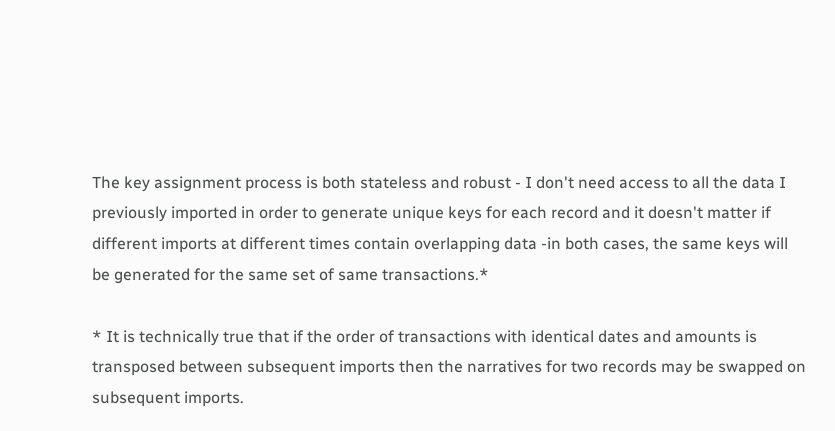The key assignment process is both stateless and robust - I don't need access to all the data I previously imported in order to generate unique keys for each record and it doesn't matter if different imports at different times contain overlapping data -in both cases, the same keys will be generated for the same set of same transactions.*

* It is technically true that if the order of transactions with identical dates and amounts is transposed between subsequent imports then the narratives for two records may be swapped on subsequent imports.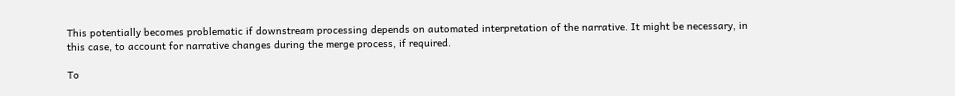This potentially becomes problematic if downstream processing depends on automated interpretation of the narrative. It might be necessary, in this case, to account for narrative changes during the merge process, if required.

To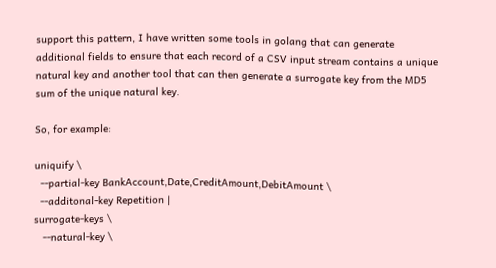support this pattern, I have written some tools in golang that can generate additional fields to ensure that each record of a CSV input stream contains a unique natural key and another tool that can then generate a surrogate key from the MD5 sum of the unique natural key.

So, for example:

uniquify \
  --partial-key BankAccount,Date,CreditAmount,DebitAmount \
  --additonal-key Repetition |
surrogate-keys \
   --natural-key \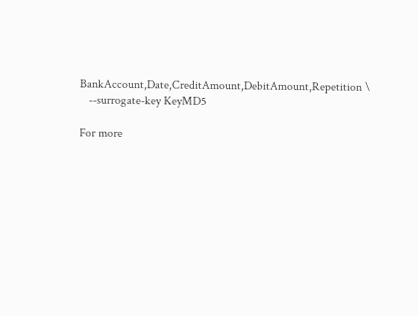BankAccount,Date,CreditAmount,DebitAmount,Repetition \
   --surrogate-key KeyMD5

For more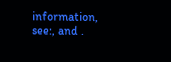information, see:, and .